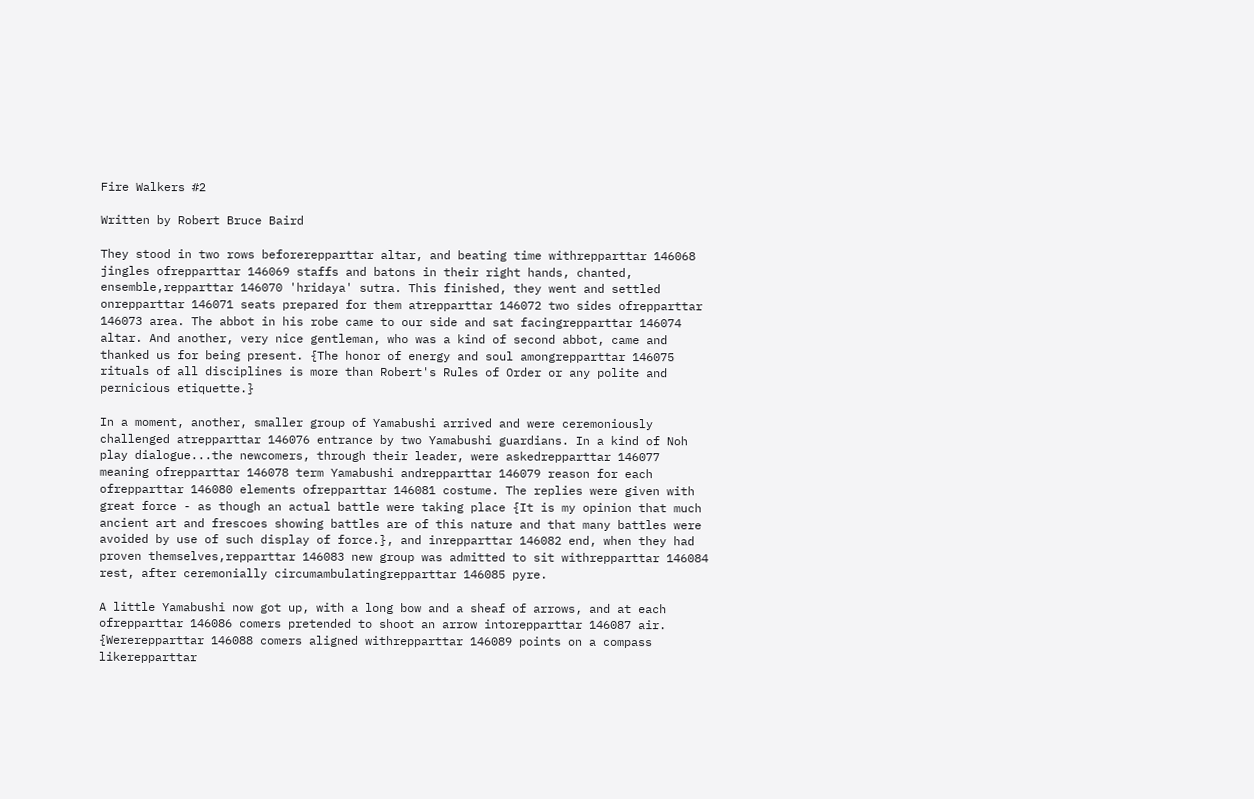Fire Walkers #2

Written by Robert Bruce Baird

They stood in two rows beforerepparttar altar, and beating time withrepparttar 146068 jingles ofrepparttar 146069 staffs and batons in their right hands, chanted, ensemble,repparttar 146070 'hridaya' sutra. This finished, they went and settled onrepparttar 146071 seats prepared for them atrepparttar 146072 two sides ofrepparttar 146073 area. The abbot in his robe came to our side and sat facingrepparttar 146074 altar. And another, very nice gentleman, who was a kind of second abbot, came and thanked us for being present. {The honor of energy and soul amongrepparttar 146075 rituals of all disciplines is more than Robert's Rules of Order or any polite and pernicious etiquette.}

In a moment, another, smaller group of Yamabushi arrived and were ceremoniously challenged atrepparttar 146076 entrance by two Yamabushi guardians. In a kind of Noh play dialogue...the newcomers, through their leader, were askedrepparttar 146077 meaning ofrepparttar 146078 term Yamabushi andrepparttar 146079 reason for each ofrepparttar 146080 elements ofrepparttar 146081 costume. The replies were given with great force - as though an actual battle were taking place {It is my opinion that much ancient art and frescoes showing battles are of this nature and that many battles were avoided by use of such display of force.}, and inrepparttar 146082 end, when they had proven themselves,repparttar 146083 new group was admitted to sit withrepparttar 146084 rest, after ceremonially circumambulatingrepparttar 146085 pyre.

A little Yamabushi now got up, with a long bow and a sheaf of arrows, and at each ofrepparttar 146086 comers pretended to shoot an arrow intorepparttar 146087 air. {Wererepparttar 146088 comers aligned withrepparttar 146089 points on a compass likerepparttar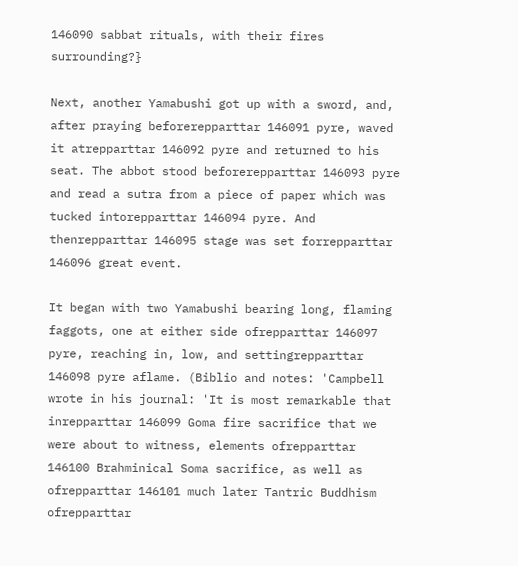146090 sabbat rituals, with their fires surrounding?}

Next, another Yamabushi got up with a sword, and, after praying beforerepparttar 146091 pyre, waved it atrepparttar 146092 pyre and returned to his seat. The abbot stood beforerepparttar 146093 pyre and read a sutra from a piece of paper which was tucked intorepparttar 146094 pyre. And thenrepparttar 146095 stage was set forrepparttar 146096 great event.

It began with two Yamabushi bearing long, flaming faggots, one at either side ofrepparttar 146097 pyre, reaching in, low, and settingrepparttar 146098 pyre aflame. (Biblio and notes: 'Campbell wrote in his journal: 'It is most remarkable that inrepparttar 146099 Goma fire sacrifice that we were about to witness, elements ofrepparttar 146100 Brahminical Soma sacrifice, as well as ofrepparttar 146101 much later Tantric Buddhism ofrepparttar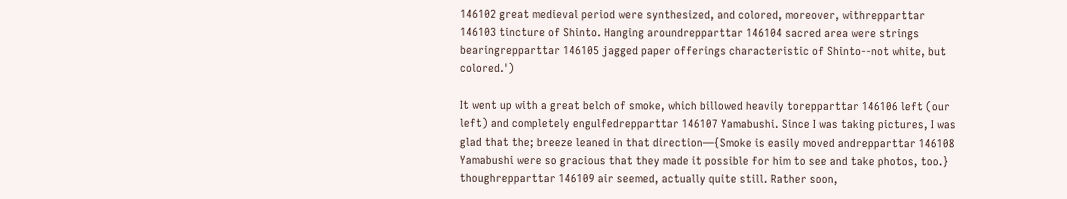146102 great medieval period were synthesized, and colored, moreover, withrepparttar 146103 tincture of Shinto. Hanging aroundrepparttar 146104 sacred area were strings bearingrepparttar 146105 jagged paper offerings characteristic of Shinto--not white, but colored.')

It went up with a great belch of smoke, which billowed heavily torepparttar 146106 left (our left) and completely engulfedrepparttar 146107 Yamabushi. Since I was taking pictures, I was glad that the; breeze leaned in that direction—{Smoke is easily moved andrepparttar 146108 Yamabushi were so gracious that they made it possible for him to see and take photos, too.} thoughrepparttar 146109 air seemed, actually quite still. Rather soon,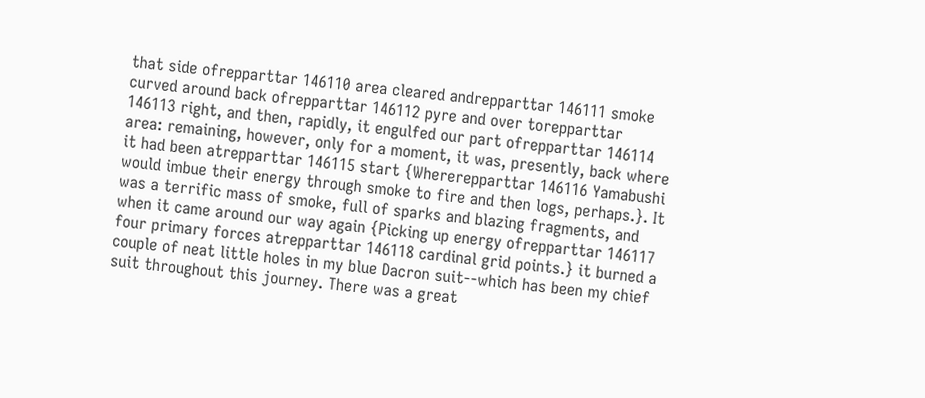that side ofrepparttar 146110 area cleared andrepparttar 146111 smoke curved around back ofrepparttar 146112 pyre and over torepparttar 146113 right, and then, rapidly, it engulfed our part ofrepparttar 146114 area: remaining, however, only for a moment, it was, presently, back where it had been atrepparttar 146115 start {Whererepparttar 146116 Yamabushi would imbue their energy through smoke to fire and then logs, perhaps.}. It was a terrific mass of smoke, full of sparks and blazing fragments, and when it came around our way again {Picking up energy ofrepparttar 146117 four primary forces atrepparttar 146118 cardinal grid points.} it burned a couple of neat little holes in my blue Dacron suit--which has been my chief suit throughout this journey. There was a great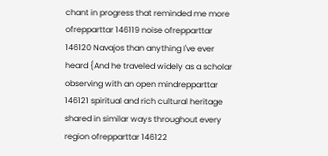chant in progress that reminded me more ofrepparttar 146119 noise ofrepparttar 146120 Navajos than anything I've ever heard {And he traveled widely as a scholar observing with an open mindrepparttar 146121 spiritual and rich cultural heritage shared in similar ways throughout every region ofrepparttar 146122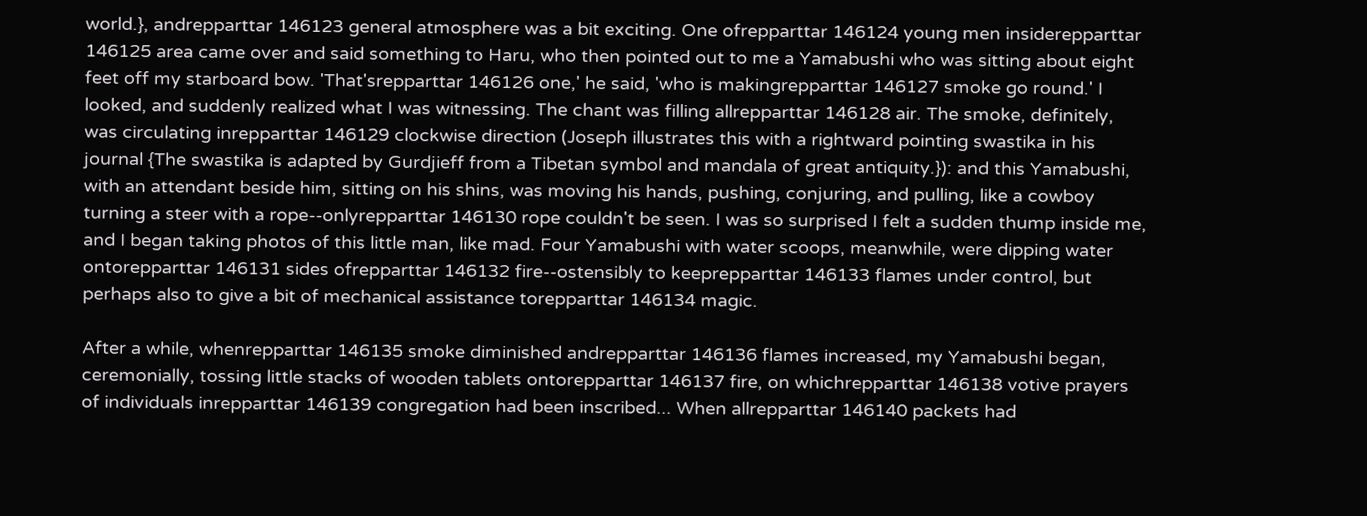world.}, andrepparttar 146123 general atmosphere was a bit exciting. One ofrepparttar 146124 young men insiderepparttar 146125 area came over and said something to Haru, who then pointed out to me a Yamabushi who was sitting about eight feet off my starboard bow. 'That'srepparttar 146126 one,' he said, 'who is makingrepparttar 146127 smoke go round.' I looked, and suddenly realized what I was witnessing. The chant was filling allrepparttar 146128 air. The smoke, definitely, was circulating inrepparttar 146129 clockwise direction (Joseph illustrates this with a rightward pointing swastika in his journal {The swastika is adapted by Gurdjieff from a Tibetan symbol and mandala of great antiquity.}): and this Yamabushi, with an attendant beside him, sitting on his shins, was moving his hands, pushing, conjuring, and pulling, like a cowboy turning a steer with a rope--onlyrepparttar 146130 rope couldn't be seen. I was so surprised I felt a sudden thump inside me, and I began taking photos of this little man, like mad. Four Yamabushi with water scoops, meanwhile, were dipping water ontorepparttar 146131 sides ofrepparttar 146132 fire--ostensibly to keeprepparttar 146133 flames under control, but perhaps also to give a bit of mechanical assistance torepparttar 146134 magic.

After a while, whenrepparttar 146135 smoke diminished andrepparttar 146136 flames increased, my Yamabushi began, ceremonially, tossing little stacks of wooden tablets ontorepparttar 146137 fire, on whichrepparttar 146138 votive prayers of individuals inrepparttar 146139 congregation had been inscribed... When allrepparttar 146140 packets had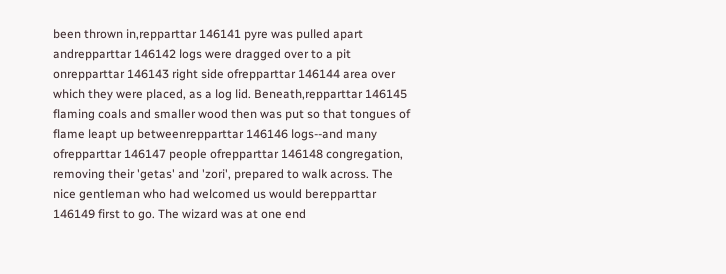been thrown in,repparttar 146141 pyre was pulled apart andrepparttar 146142 logs were dragged over to a pit onrepparttar 146143 right side ofrepparttar 146144 area over which they were placed, as a log lid. Beneath,repparttar 146145 flaming coals and smaller wood then was put so that tongues of flame leapt up betweenrepparttar 146146 logs--and many ofrepparttar 146147 people ofrepparttar 146148 congregation, removing their 'getas' and 'zori', prepared to walk across. The nice gentleman who had welcomed us would berepparttar 146149 first to go. The wizard was at one end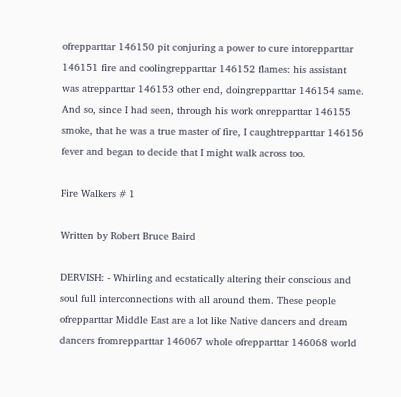ofrepparttar 146150 pit conjuring a power to cure intorepparttar 146151 fire and coolingrepparttar 146152 flames: his assistant was atrepparttar 146153 other end, doingrepparttar 146154 same. And so, since I had seen, through his work onrepparttar 146155 smoke, that he was a true master of fire, I caughtrepparttar 146156 fever and began to decide that I might walk across too.

Fire Walkers # 1

Written by Robert Bruce Baird

DERVISH: - Whirling and ecstatically altering their conscious and soul full interconnections with all around them. These people ofrepparttar Middle East are a lot like Native dancers and dream dancers fromrepparttar 146067 whole ofrepparttar 146068 world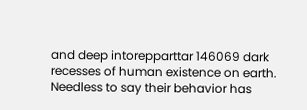and deep intorepparttar 146069 dark recesses of human existence on earth. Needless to say their behavior has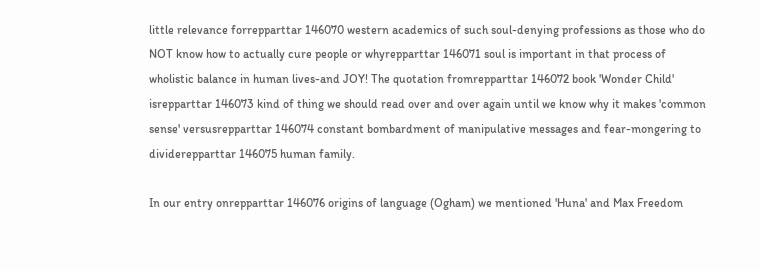little relevance forrepparttar 146070 western academics of such soul-denying professions as those who do NOT know how to actually cure people or whyrepparttar 146071 soul is important in that process of wholistic balance in human lives-and JOY! The quotation fromrepparttar 146072 book 'Wonder Child' isrepparttar 146073 kind of thing we should read over and over again until we know why it makes 'common sense' versusrepparttar 146074 constant bombardment of manipulative messages and fear-mongering to dividerepparttar 146075 human family.

In our entry onrepparttar 146076 origins of language (Ogham) we mentioned 'Huna' and Max Freedom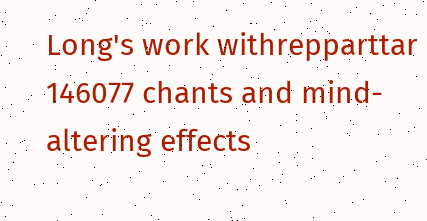Long's work withrepparttar 146077 chants and mind-altering effects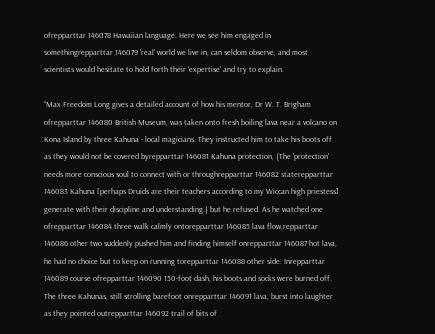ofrepparttar 146078 Hawaiian language. Here we see him engaged in somethingrepparttar 146079 'real' world we live in, can seldom observe, and most scientists would hesitate to hold forth their 'expertise' and try to explain.

“Max Freedom Long gives a detailed account of how his mentor, Dr W. T. Brigham ofrepparttar 146080 British Museum, was taken onto fresh boiling lava near a volcano on Kona Island by three Kahuna - local magicians. They instructed him to take his boots off as they would not be covered byrepparttar 146081 Kahuna protection, {The 'protection' needs more conscious soul to connect with or throughrepparttar 146082 staterepparttar 146083 Kahuna [perhaps Druids are their teachers according to my Wiccan high priestess] generate with their discipline and understanding.} but he refused. As he watched one ofrepparttar 146084 three walk calmly ontorepparttar 146085 lava flow,repparttar 146086 other two suddenly pushed him and finding himself onrepparttar 146087 hot lava, he had no choice but to keep on running torepparttar 146088 other side. Inrepparttar 146089 course ofrepparttar 146090 150-foot dash, his boots and socks were burned off. The three Kahunas, still strolling barefoot onrepparttar 146091 lava, burst into laughter as they pointed outrepparttar 146092 trail of bits of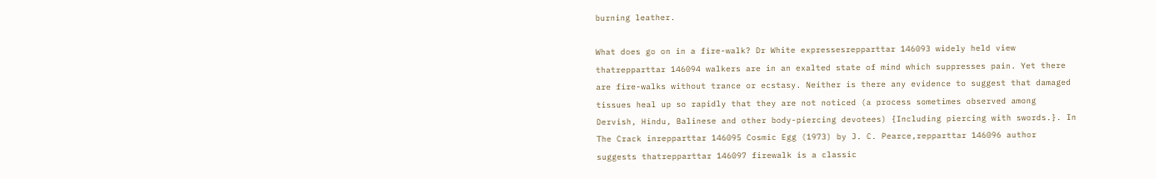burning leather.

What does go on in a fire-walk? Dr White expressesrepparttar 146093 widely held view thatrepparttar 146094 walkers are in an exalted state of mind which suppresses pain. Yet there are fire-walks without trance or ecstasy. Neither is there any evidence to suggest that damaged tissues heal up so rapidly that they are not noticed (a process sometimes observed among Dervish, Hindu, Balinese and other body-piercing devotees) {Including piercing with swords.}. In The Crack inrepparttar 146095 Cosmic Egg (1973) by J. C. Pearce,repparttar 146096 author suggests thatrepparttar 146097 firewalk is a classic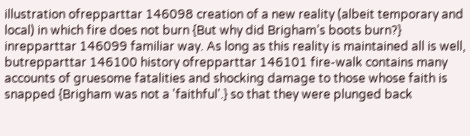illustration ofrepparttar 146098 creation of a new reality (albeit temporary and local) in which fire does not burn {But why did Brigham’s boots burn?} inrepparttar 146099 familiar way. As long as this reality is maintained all is well, butrepparttar 146100 history ofrepparttar 146101 fire-walk contains many accounts of gruesome fatalities and shocking damage to those whose faith is snapped {Brigham was not a 'faithful'.} so that they were plunged back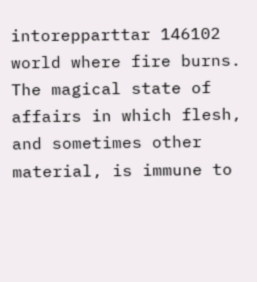intorepparttar 146102 world where fire burns. The magical state of affairs in which flesh, and sometimes other material, is immune to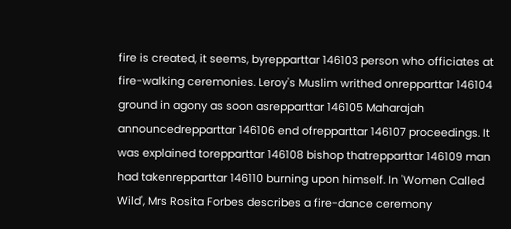fire is created, it seems, byrepparttar 146103 person who officiates at fire-walking ceremonies. Leroy's Muslim writhed onrepparttar 146104 ground in agony as soon asrepparttar 146105 Maharajah announcedrepparttar 146106 end ofrepparttar 146107 proceedings. It was explained torepparttar 146108 bishop thatrepparttar 146109 man had takenrepparttar 146110 burning upon himself. In 'Women Called Wild', Mrs Rosita Forbes describes a fire-dance ceremony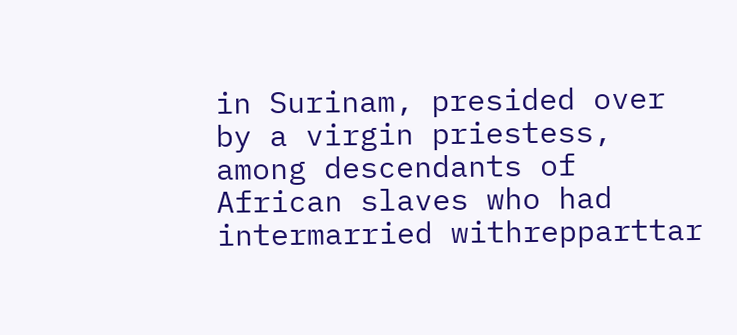in Surinam, presided over by a virgin priestess, among descendants of African slaves who had intermarried withrepparttar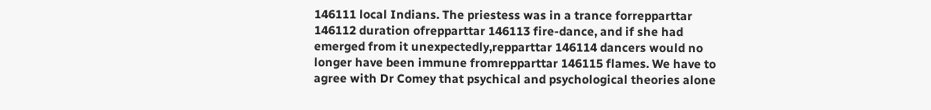146111 local Indians. The priestess was in a trance forrepparttar 146112 duration ofrepparttar 146113 fire-dance, and if she had emerged from it unexpectedly,repparttar 146114 dancers would no longer have been immune fromrepparttar 146115 flames. We have to agree with Dr Comey that psychical and psychological theories alone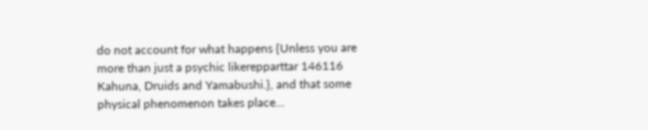do not account for what happens {Unless you are more than just a psychic likerepparttar 146116 Kahuna, Druids and Yamabushi.}, and that some physical phenomenon takes place…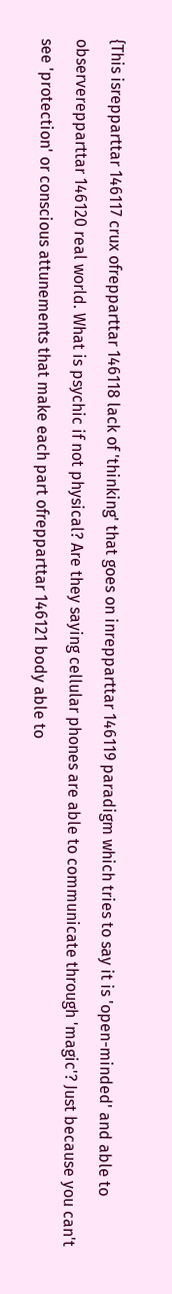{This isrepparttar 146117 crux ofrepparttar 146118 lack of 'thinking' that goes on inrepparttar 146119 paradigm which tries to say it is 'open-minded' and able to observerepparttar 146120 real world. What is psychic if not physical? Are they saying cellular phones are able to communicate through 'magic'? Just because you can't see 'protection' or conscious attunements that make each part ofrepparttar 146121 body able to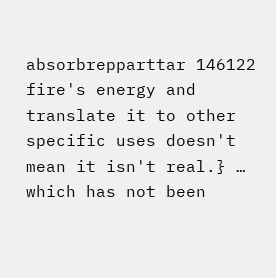absorbrepparttar 146122 fire's energy and translate it to other specific uses doesn't mean it isn't real.} … which has not been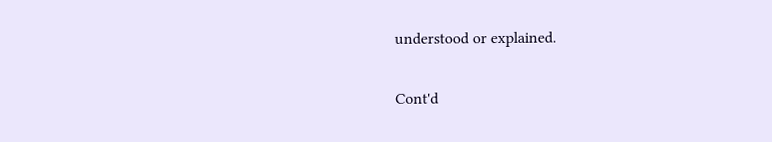understood or explained.

Cont'd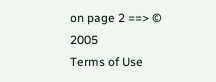on page 2 ==> © 2005
Terms of Use